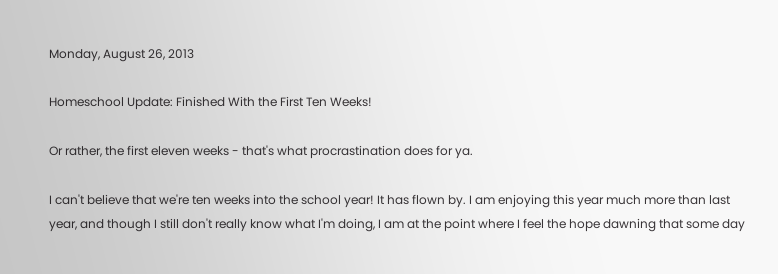Monday, August 26, 2013

Homeschool Update: Finished With the First Ten Weeks!

Or rather, the first eleven weeks - that's what procrastination does for ya.

I can't believe that we're ten weeks into the school year! It has flown by. I am enjoying this year much more than last year, and though I still don't really know what I'm doing, I am at the point where I feel the hope dawning that some day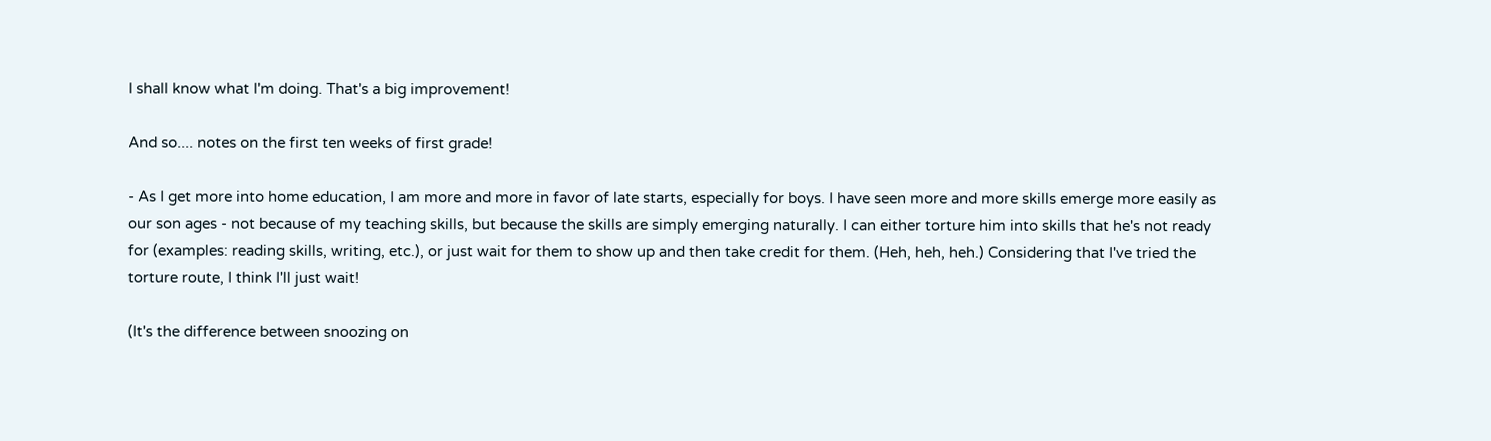I shall know what I'm doing. That's a big improvement!

And so.... notes on the first ten weeks of first grade!

- As I get more into home education, I am more and more in favor of late starts, especially for boys. I have seen more and more skills emerge more easily as our son ages - not because of my teaching skills, but because the skills are simply emerging naturally. I can either torture him into skills that he's not ready for (examples: reading skills, writing, etc.), or just wait for them to show up and then take credit for them. (Heh, heh, heh.) Considering that I've tried the torture route, I think I'll just wait!

(It's the difference between snoozing on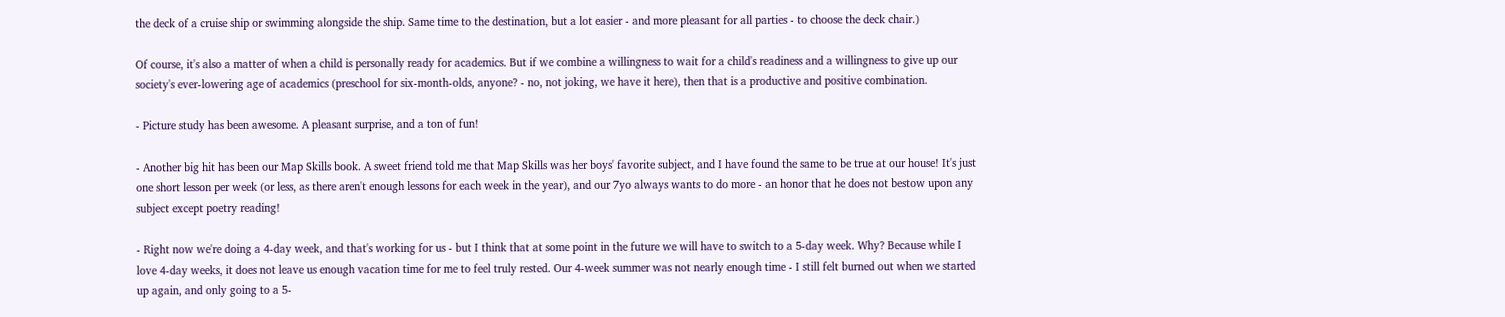the deck of a cruise ship or swimming alongside the ship. Same time to the destination, but a lot easier - and more pleasant for all parties - to choose the deck chair.)

Of course, it's also a matter of when a child is personally ready for academics. But if we combine a willingness to wait for a child's readiness and a willingness to give up our society's ever-lowering age of academics (preschool for six-month-olds, anyone? - no, not joking, we have it here), then that is a productive and positive combination.

- Picture study has been awesome. A pleasant surprise, and a ton of fun!

- Another big hit has been our Map Skills book. A sweet friend told me that Map Skills was her boys' favorite subject, and I have found the same to be true at our house! It's just one short lesson per week (or less, as there aren't enough lessons for each week in the year), and our 7yo always wants to do more - an honor that he does not bestow upon any subject except poetry reading!

- Right now we're doing a 4-day week, and that's working for us - but I think that at some point in the future we will have to switch to a 5-day week. Why? Because while I love 4-day weeks, it does not leave us enough vacation time for me to feel truly rested. Our 4-week summer was not nearly enough time - I still felt burned out when we started up again, and only going to a 5-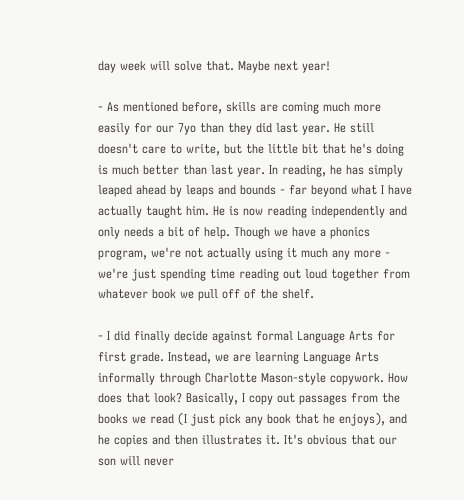day week will solve that. Maybe next year!

- As mentioned before, skills are coming much more easily for our 7yo than they did last year. He still doesn't care to write, but the little bit that he's doing is much better than last year. In reading, he has simply leaped ahead by leaps and bounds - far beyond what I have actually taught him. He is now reading independently and only needs a bit of help. Though we have a phonics program, we're not actually using it much any more - we're just spending time reading out loud together from whatever book we pull off of the shelf.

- I did finally decide against formal Language Arts for first grade. Instead, we are learning Language Arts informally through Charlotte Mason-style copywork. How does that look? Basically, I copy out passages from the books we read (I just pick any book that he enjoys), and he copies and then illustrates it. It's obvious that our son will never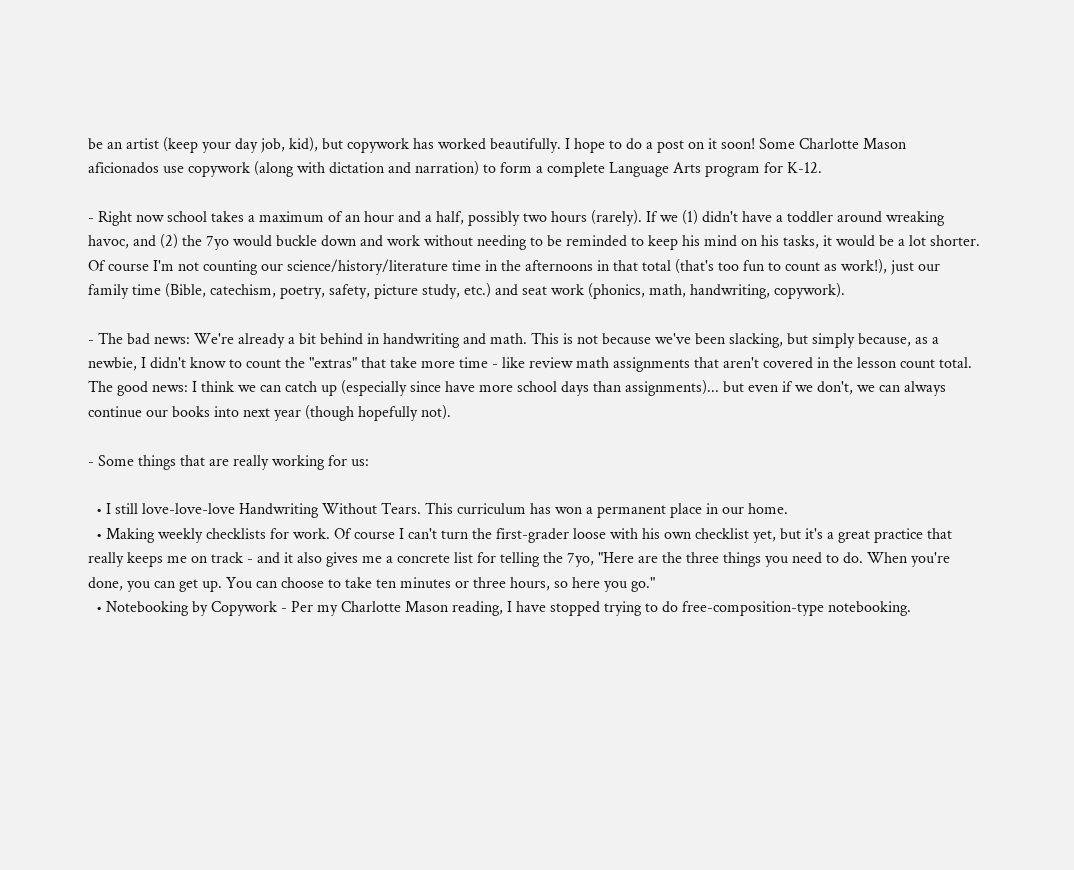be an artist (keep your day job, kid), but copywork has worked beautifully. I hope to do a post on it soon! Some Charlotte Mason aficionados use copywork (along with dictation and narration) to form a complete Language Arts program for K-12.

- Right now school takes a maximum of an hour and a half, possibly two hours (rarely). If we (1) didn't have a toddler around wreaking havoc, and (2) the 7yo would buckle down and work without needing to be reminded to keep his mind on his tasks, it would be a lot shorter. Of course I'm not counting our science/history/literature time in the afternoons in that total (that's too fun to count as work!), just our family time (Bible, catechism, poetry, safety, picture study, etc.) and seat work (phonics, math, handwriting, copywork).

- The bad news: We're already a bit behind in handwriting and math. This is not because we've been slacking, but simply because, as a newbie, I didn't know to count the "extras" that take more time - like review math assignments that aren't covered in the lesson count total. The good news: I think we can catch up (especially since have more school days than assignments)... but even if we don't, we can always continue our books into next year (though hopefully not).

- Some things that are really working for us:

  • I still love-love-love Handwriting Without Tears. This curriculum has won a permanent place in our home.
  • Making weekly checklists for work. Of course I can't turn the first-grader loose with his own checklist yet, but it's a great practice that really keeps me on track - and it also gives me a concrete list for telling the 7yo, "Here are the three things you need to do. When you're done, you can get up. You can choose to take ten minutes or three hours, so here you go."
  • Notebooking by Copywork - Per my Charlotte Mason reading, I have stopped trying to do free-composition-type notebooking.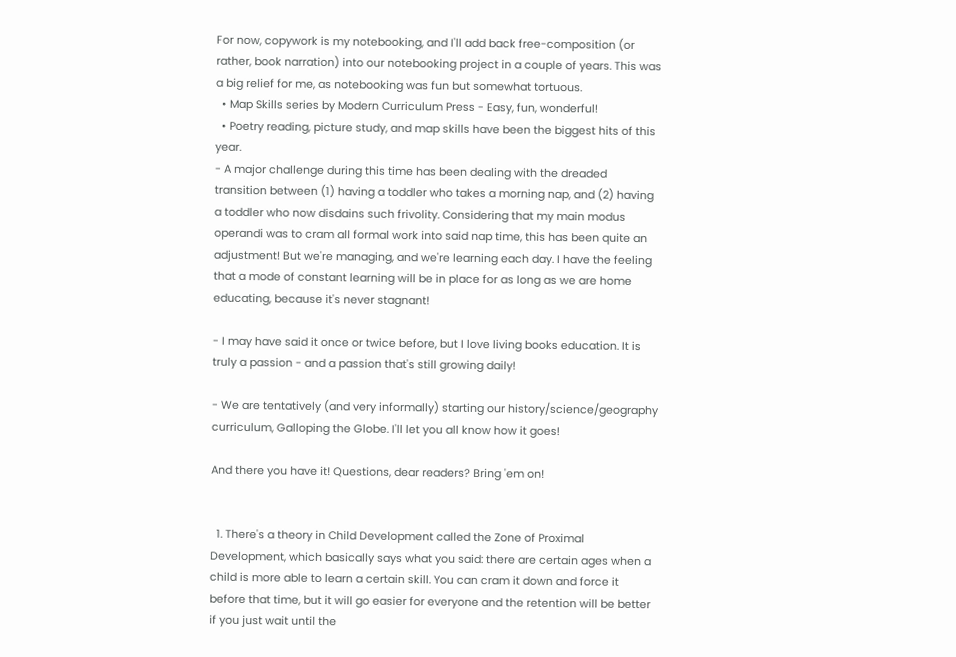For now, copywork is my notebooking, and I'll add back free-composition (or rather, book narration) into our notebooking project in a couple of years. This was a big relief for me, as notebooking was fun but somewhat tortuous.
  • Map Skills series by Modern Curriculum Press - Easy, fun, wonderful!
  • Poetry reading, picture study, and map skills have been the biggest hits of this year.
- A major challenge during this time has been dealing with the dreaded transition between (1) having a toddler who takes a morning nap, and (2) having a toddler who now disdains such frivolity. Considering that my main modus operandi was to cram all formal work into said nap time, this has been quite an adjustment! But we're managing, and we're learning each day. I have the feeling that a mode of constant learning will be in place for as long as we are home educating, because it's never stagnant!

- I may have said it once or twice before, but I love living books education. It is truly a passion - and a passion that's still growing daily!

- We are tentatively (and very informally) starting our history/science/geography curriculum, Galloping the Globe. I'll let you all know how it goes!

And there you have it! Questions, dear readers? Bring 'em on!


  1. There's a theory in Child Development called the Zone of Proximal Development, which basically says what you said: there are certain ages when a child is more able to learn a certain skill. You can cram it down and force it before that time, but it will go easier for everyone and the retention will be better if you just wait until the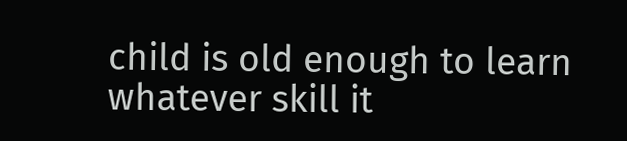child is old enough to learn whatever skill it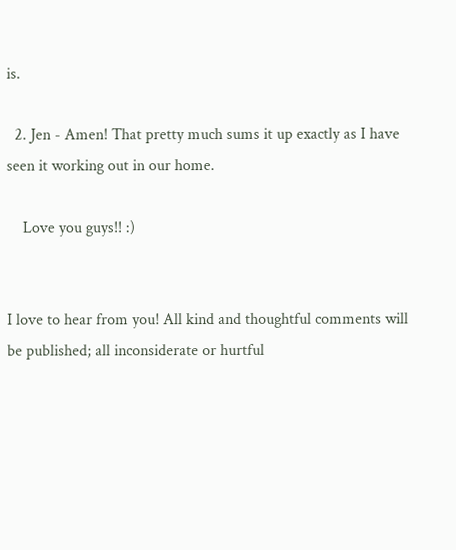is.

  2. Jen - Amen! That pretty much sums it up exactly as I have seen it working out in our home.

    Love you guys!! :)


I love to hear from you! All kind and thoughtful comments will be published; all inconsiderate or hurtful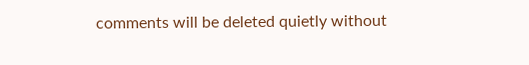comments will be deleted quietly without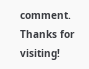comment. Thanks for visiting!